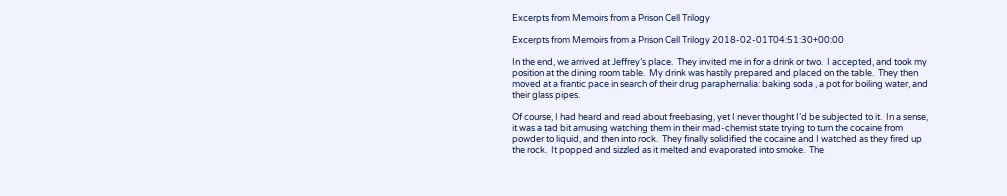Excerpts from Memoirs from a Prison Cell Trilogy

Excerpts from Memoirs from a Prison Cell Trilogy 2018-02-01T04:51:30+00:00

In the end, we arrived at Jeffrey’s place.  They invited me in for a drink or two.  I accepted, and took my position at the dining room table.  My drink was hastily prepared and placed on the table.  They then moved at a frantic pace in search of their drug paraphernalia: baking soda , a pot for boiling water, and their glass pipes.

Of course, I had heard and read about freebasing, yet I never thought I’d be subjected to it.  In a sense, it was a tad bit amusing watching them in their mad-chemist state trying to turn the cocaine from powder to liquid, and then into rock.  They finally solidified the cocaine and I watched as they fired up the rock.  It popped and sizzled as it melted and evaporated into smoke.  The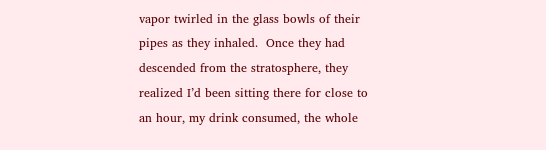vapor twirled in the glass bowls of their pipes as they inhaled.  Once they had descended from the stratosphere, they realized I’d been sitting there for close to an hour, my drink consumed, the whole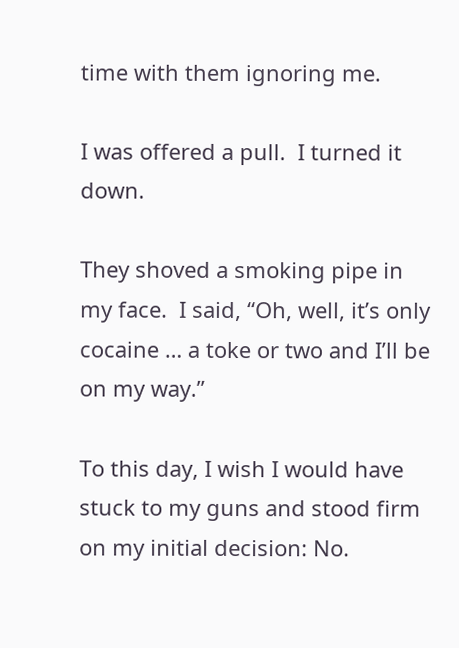time with them ignoring me.

I was offered a pull.  I turned it down.

They shoved a smoking pipe in my face.  I said, “Oh, well, it’s only cocaine … a toke or two and I’ll be on my way.”

To this day, I wish I would have stuck to my guns and stood firm on my initial decision: No.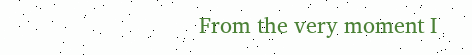From the very moment I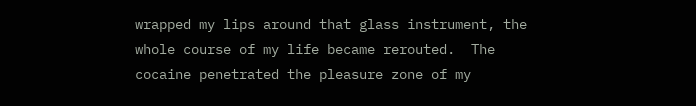wrapped my lips around that glass instrument, the whole course of my life became rerouted.  The cocaine penetrated the pleasure zone of my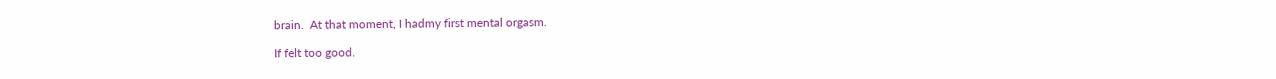brain.  At that moment, I hadmy first mental orgasm.

If felt too good.